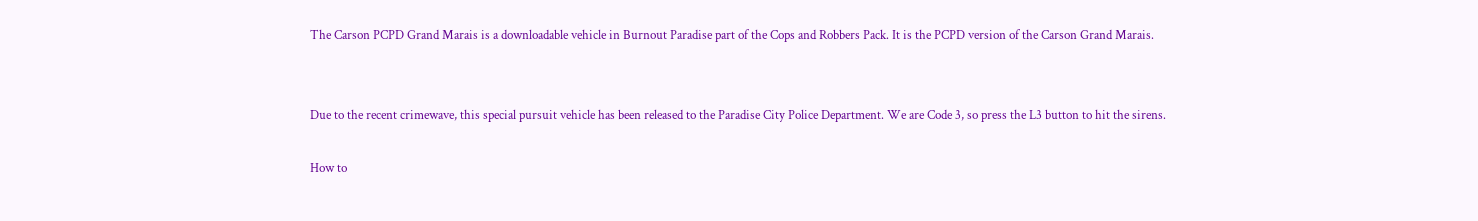The Carson PCPD Grand Marais is a downloadable vehicle in Burnout Paradise part of the Cops and Robbers Pack. It is the PCPD version of the Carson Grand Marais.


Due to the recent crimewave, this special pursuit vehicle has been released to the Paradise City Police Department. We are Code 3, so press the L3 button to hit the sirens.

How to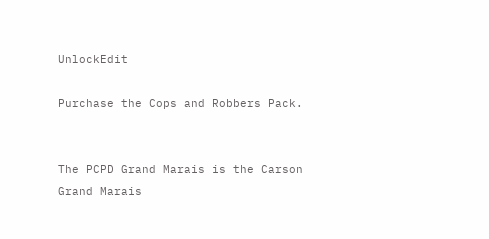UnlockEdit

Purchase the Cops and Robbers Pack.


The PCPD Grand Marais is the Carson Grand Marais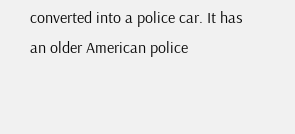converted into a police car. It has an older American police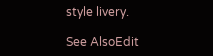style livery.

See AlsoEdit